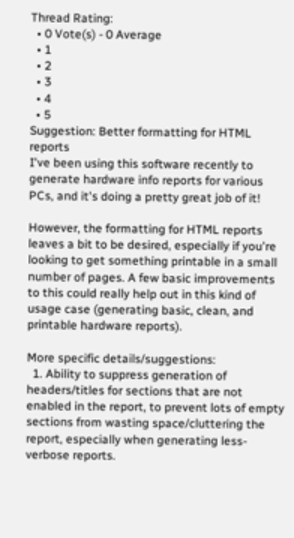Thread Rating:
  • 0 Vote(s) - 0 Average
  • 1
  • 2
  • 3
  • 4
  • 5
Suggestion: Better formatting for HTML reports
I've been using this software recently to generate hardware info reports for various PCs, and it's doing a pretty great job of it!

However, the formatting for HTML reports leaves a bit to be desired, especially if you're looking to get something printable in a small number of pages. A few basic improvements to this could really help out in this kind of usage case (generating basic, clean, and printable hardware reports).

More specific details/suggestions:
  1. Ability to suppress generation of headers/titles for sections that are not enabled in the report, to prevent lots of empty sections from wasting space/cluttering the report, especially when generating less-verbose reports.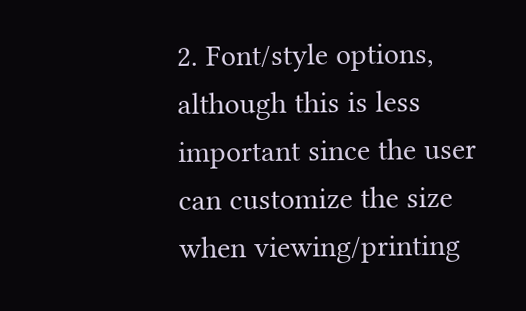2. Font/style options, although this is less important since the user can customize the size when viewing/printing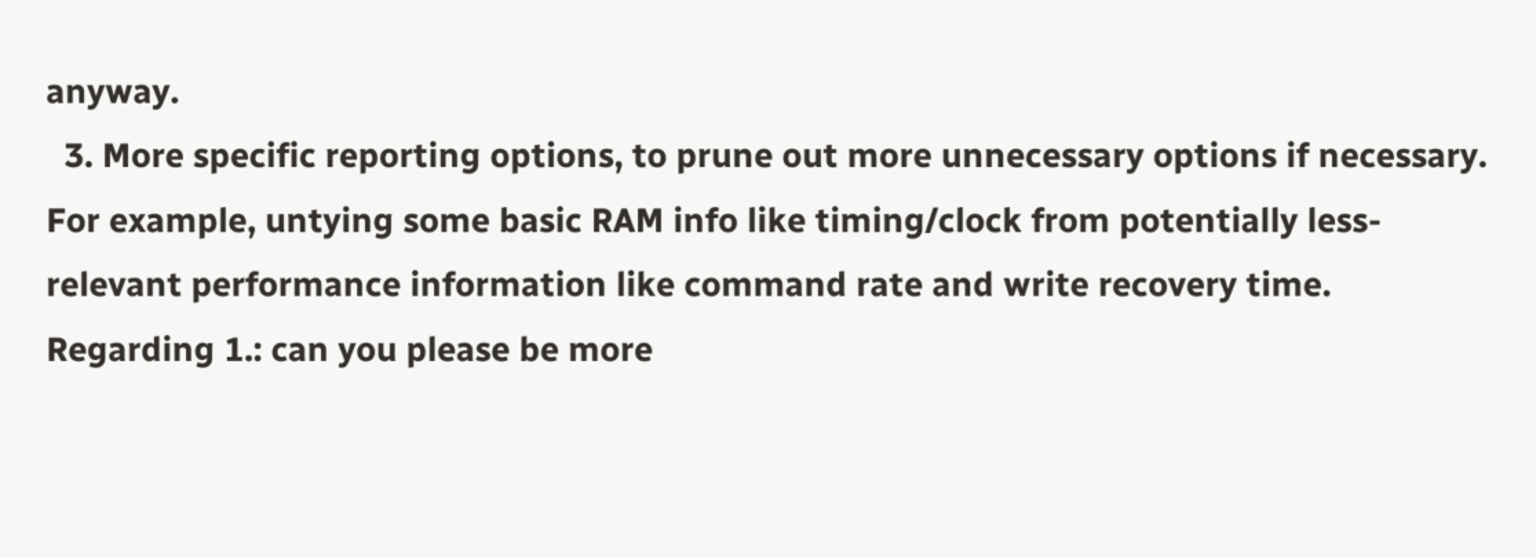anyway.
  3. More specific reporting options, to prune out more unnecessary options if necessary. For example, untying some basic RAM info like timing/clock from potentially less-relevant performance information like command rate and write recovery time.
Regarding 1.: can you please be more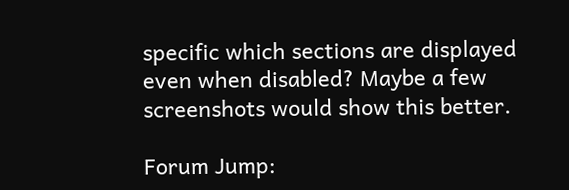specific which sections are displayed even when disabled? Maybe a few screenshots would show this better.

Forum Jump: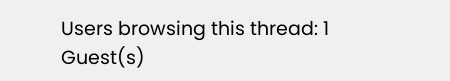Users browsing this thread: 1 Guest(s)